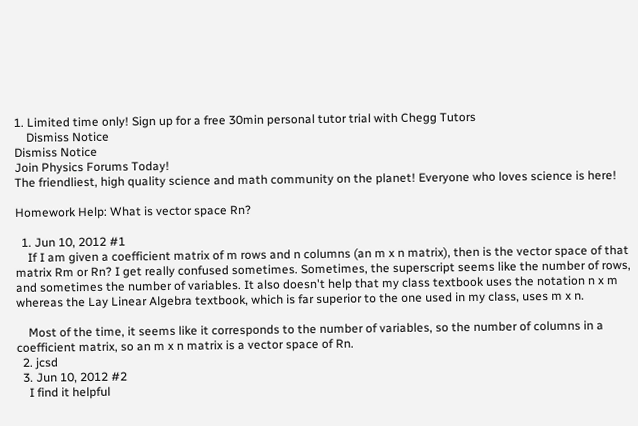1. Limited time only! Sign up for a free 30min personal tutor trial with Chegg Tutors
    Dismiss Notice
Dismiss Notice
Join Physics Forums Today!
The friendliest, high quality science and math community on the planet! Everyone who loves science is here!

Homework Help: What is vector space Rn?

  1. Jun 10, 2012 #1
    If I am given a coefficient matrix of m rows and n columns (an m x n matrix), then is the vector space of that matrix Rm or Rn? I get really confused sometimes. Sometimes, the superscript seems like the number of rows, and sometimes the number of variables. It also doesn't help that my class textbook uses the notation n x m whereas the Lay Linear Algebra textbook, which is far superior to the one used in my class, uses m x n.

    Most of the time, it seems like it corresponds to the number of variables, so the number of columns in a coefficient matrix, so an m x n matrix is a vector space of Rn.
  2. jcsd
  3. Jun 10, 2012 #2
    I find it helpful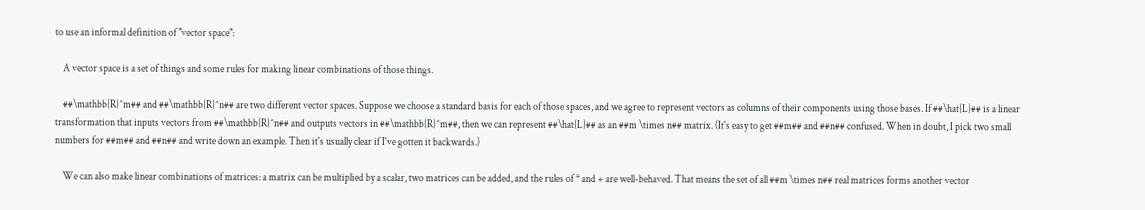to use an informal definition of "vector space":

    A vector space is a set of things and some rules for making linear combinations of those things.

    ##\mathbb{R}^m## and ##\mathbb{R}^n## are two different vector spaces. Suppose we choose a standard basis for each of those spaces, and we agree to represent vectors as columns of their components using those bases. If ##\hat{L}## is a linear transformation that inputs vectors from ##\mathbb{R}^n## and outputs vectors in ##\mathbb{R}^m##, then we can represent ##\hat{L}## as an ##m \times n## matrix. (It's easy to get ##m## and ##n## confused. When in doubt, I pick two small numbers for ##m## and ##n## and write down an example. Then it's usually clear if I've gotten it backwards.)

    We can also make linear combinations of matrices: a matrix can be multiplied by a scalar, two matrices can be added, and the rules of * and + are well-behaved. That means the set of all ##m \times n## real matrices forms another vector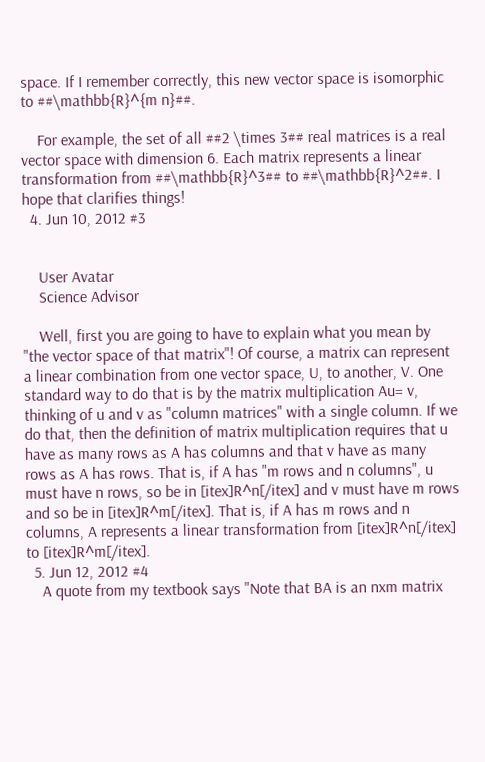space. If I remember correctly, this new vector space is isomorphic to ##\mathbb{R}^{m n}##.

    For example, the set of all ##2 \times 3## real matrices is a real vector space with dimension 6. Each matrix represents a linear transformation from ##\mathbb{R}^3## to ##\mathbb{R}^2##. I hope that clarifies things!
  4. Jun 10, 2012 #3


    User Avatar
    Science Advisor

    Well, first you are going to have to explain what you mean by "the vector space of that matrix"! Of course, a matrix can represent a linear combination from one vector space, U, to another, V. One standard way to do that is by the matrix multiplication Au= v, thinking of u and v as "column matrices" with a single column. If we do that, then the definition of matrix multiplication requires that u have as many rows as A has columns and that v have as many rows as A has rows. That is, if A has "m rows and n columns", u must have n rows, so be in [itex]R^n[/itex] and v must have m rows and so be in [itex]R^m[/itex]. That is, if A has m rows and n columns, A represents a linear transformation from [itex]R^n[/itex] to [itex]R^m[/itex].
  5. Jun 12, 2012 #4
    A quote from my textbook says "Note that BA is an nxm matrix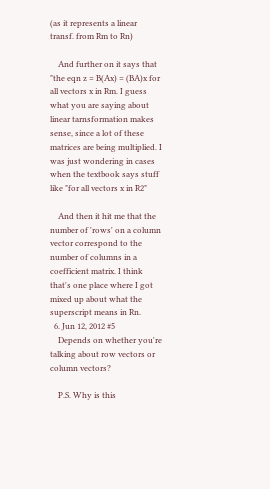(as it represents a linear transf. from Rm to Rn)

    And further on it says that "the eqn z = B(Ax) = (BA)x for all vectors x in Rm. I guess what you are saying about linear tarnsformation makes sense, since a lot of these matrices are being multiplied. I was just wondering in cases when the textbook says stuff like "for all vectors x in R2"

    And then it hit me that the number of 'rows' on a column vector correspond to the number of columns in a coefficient matrix. I think that's one place where I got mixed up about what the superscript means in Rn.
  6. Jun 12, 2012 #5
    Depends on whether you're talking about row vectors or column vectors?

    P.S. Why is this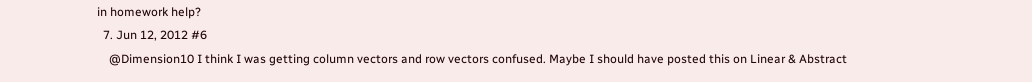in homework help?
  7. Jun 12, 2012 #6
    @Dimension10 I think I was getting column vectors and row vectors confused. Maybe I should have posted this on Linear & Abstract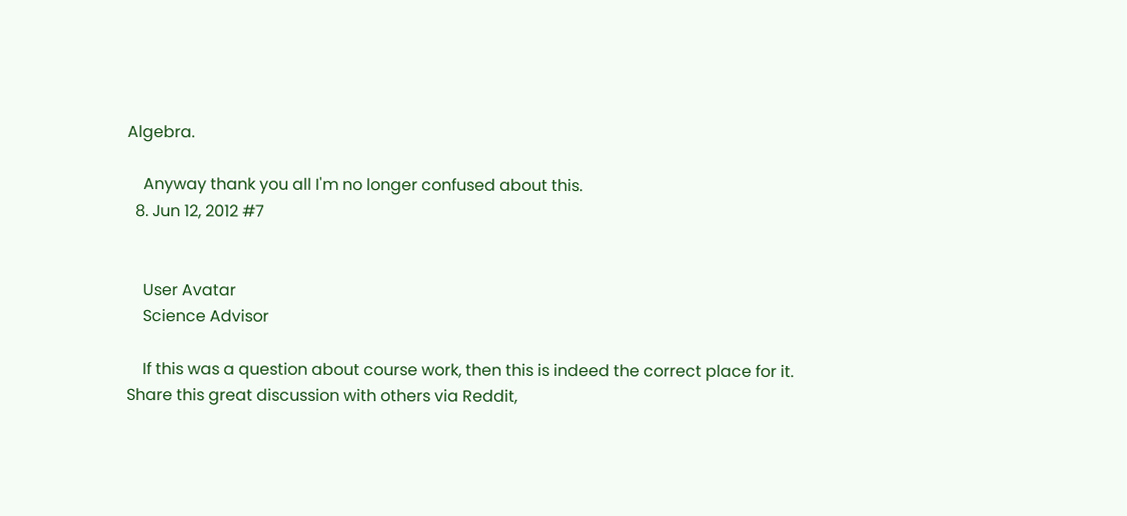Algebra.

    Anyway thank you all I'm no longer confused about this.
  8. Jun 12, 2012 #7


    User Avatar
    Science Advisor

    If this was a question about course work, then this is indeed the correct place for it.
Share this great discussion with others via Reddit,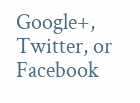Google+, Twitter, or Facebook